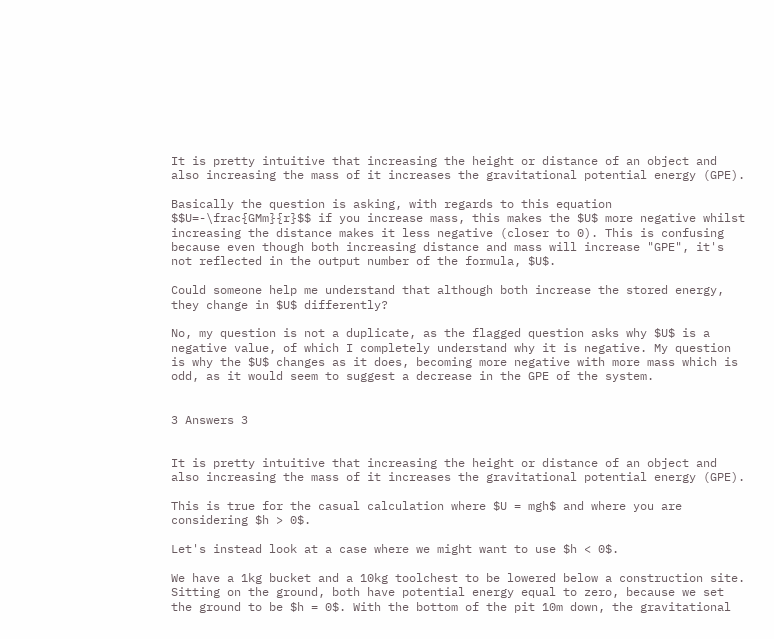It is pretty intuitive that increasing the height or distance of an object and also increasing the mass of it increases the gravitational potential energy (GPE).

Basically the question is asking, with regards to this equation $$U=-\frac{GMm}{r}$$ if you increase mass, this makes the $U$ more negative whilst increasing the distance makes it less negative (closer to 0). This is confusing because even though both increasing distance and mass will increase "GPE", it's not reflected in the output number of the formula, $U$.

Could someone help me understand that although both increase the stored energy, they change in $U$ differently?

No, my question is not a duplicate, as the flagged question asks why $U$ is a negative value, of which I completely understand why it is negative. My question is why the $U$ changes as it does, becoming more negative with more mass which is odd, as it would seem to suggest a decrease in the GPE of the system.


3 Answers 3


It is pretty intuitive that increasing the height or distance of an object and also increasing the mass of it increases the gravitational potential energy (GPE).

This is true for the casual calculation where $U = mgh$ and where you are considering $h > 0$.

Let's instead look at a case where we might want to use $h < 0$.

We have a 1kg bucket and a 10kg toolchest to be lowered below a construction site. Sitting on the ground, both have potential energy equal to zero, because we set the ground to be $h = 0$. With the bottom of the pit 10m down, the gravitational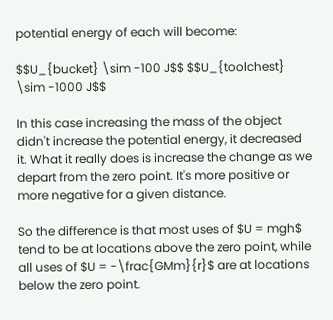potential energy of each will become:

$$U_{bucket} \sim -100 J$$ $$U_{toolchest} \sim -1000 J$$

In this case increasing the mass of the object didn't increase the potential energy, it decreased it. What it really does is increase the change as we depart from the zero point. It's more positive or more negative for a given distance.

So the difference is that most uses of $U = mgh$ tend to be at locations above the zero point, while all uses of $U = -\frac{GMm}{r}$ are at locations below the zero point.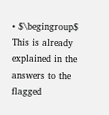• $\begingroup$ This is already explained in the answers to the flagged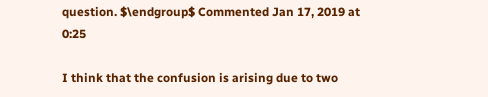question. $\endgroup$ Commented Jan 17, 2019 at 0:25

I think that the confusion is arising due to two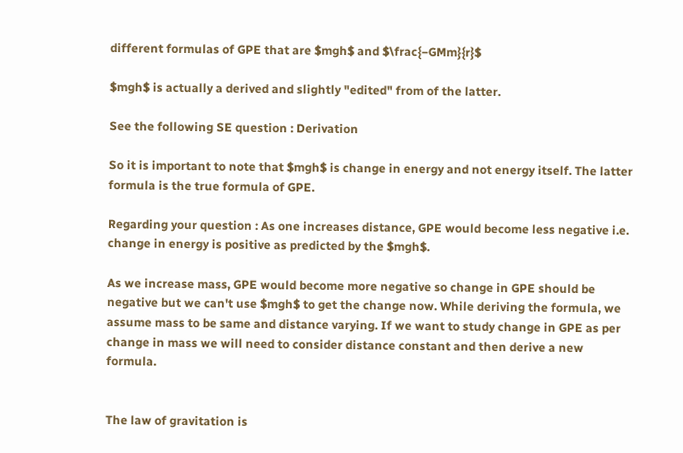different formulas of GPE that are $mgh$ and $\frac{−GMm}{r}$

$mgh$ is actually a derived and slightly "edited" from of the latter.

See the following SE question : Derivation

So it is important to note that $mgh$ is change in energy and not energy itself. The latter formula is the true formula of GPE.

Regarding your question : As one increases distance, GPE would become less negative i.e. change in energy is positive as predicted by the $mgh$.

As we increase mass, GPE would become more negative so change in GPE should be negative but we can't use $mgh$ to get the change now. While deriving the formula, we assume mass to be same and distance varying. If we want to study change in GPE as per change in mass we will need to consider distance constant and then derive a new formula.


The law of gravitation is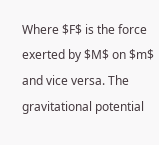Where $F$ is the force exerted by $M$ on $m$ and vice versa. The gravitational potential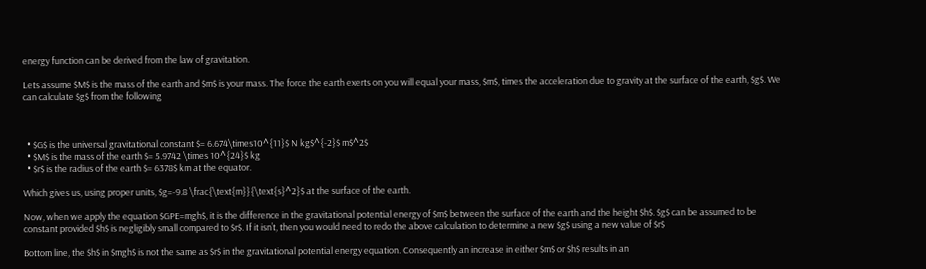energy function can be derived from the law of gravitation.

Lets assume $M$ is the mass of the earth and $m$ is your mass. The force the earth exerts on you will equal your mass, $m$, times the acceleration due to gravity at the surface of the earth, $g$. We can calculate $g$ from the following



  • $G$ is the universal gravitational constant $= 6.674\times10^{11}$ N kg$^{-2}$ m$^2$
  • $M$ is the mass of the earth $= 5.9742 \times 10^{24}$ kg
  • $r$ is the radius of the earth $= 6378$ km at the equator.

Which gives us, using proper units, $g=-9.8 \frac{\text{m}}{\text{s}^2}$ at the surface of the earth.

Now, when we apply the equation $GPE=mgh$, it is the difference in the gravitational potential energy of $m$ between the surface of the earth and the height $h$. $g$ can be assumed to be constant provided $h$ is negligibly small compared to $r$. If it isn’t, then you would need to redo the above calculation to determine a new $g$ using a new value of $r$

Bottom line, the $h$ in $mgh$ is not the same as $r$ in the gravitational potential energy equation. Consequently an increase in either $m$ or $h$ results in an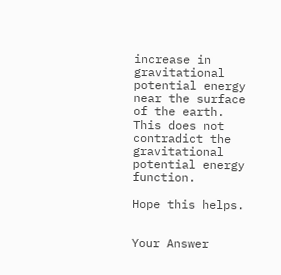increase in gravitational potential energy near the surface of the earth. This does not contradict the gravitational potential energy function.

Hope this helps.


Your Answer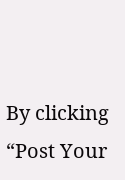By clicking “Post Your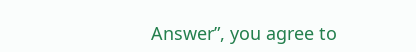Answer”, you agree to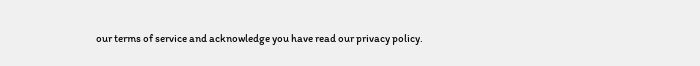our terms of service and acknowledge you have read our privacy policy.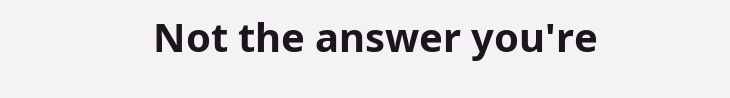Not the answer you're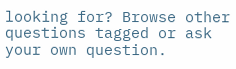looking for? Browse other questions tagged or ask your own question.